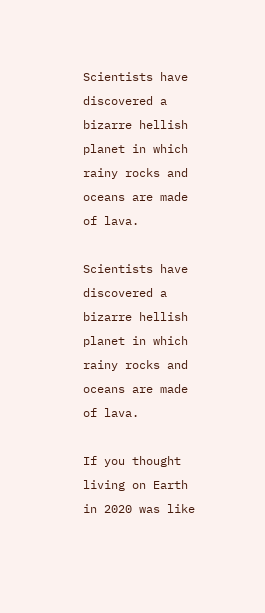Scientists have discovered a bizarre hellish planet in which rainy rocks and oceans are made of lava.

Scientists have discovered a bizarre hellish planet in which rainy rocks and oceans are made of lava.

If you thought living on Earth in 2020 was like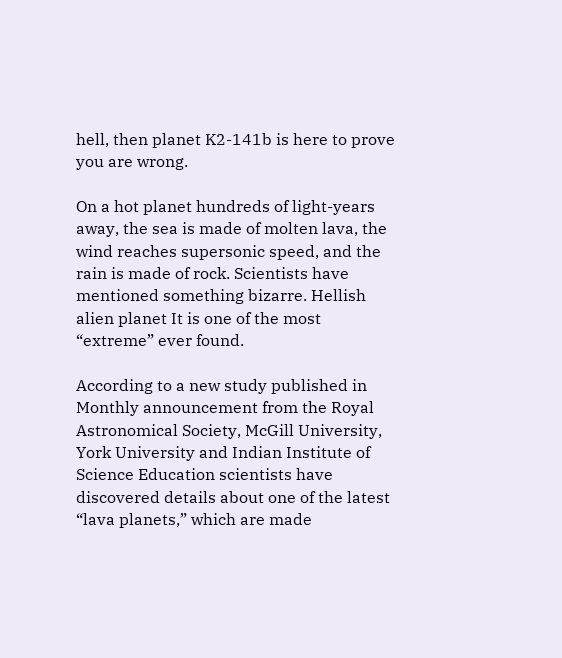hell, then planet K2-141b is here to prove you are wrong.

On a hot planet hundreds of light-years away, the sea is made of molten lava, the wind reaches supersonic speed, and the rain is made of rock. Scientists have mentioned something bizarre. Hellish alien planet It is one of the most “extreme” ever found.

According to a new study published in Monthly announcement from the Royal Astronomical Society, McGill University, York University and Indian Institute of Science Education scientists have discovered details about one of the latest “lava planets,” which are made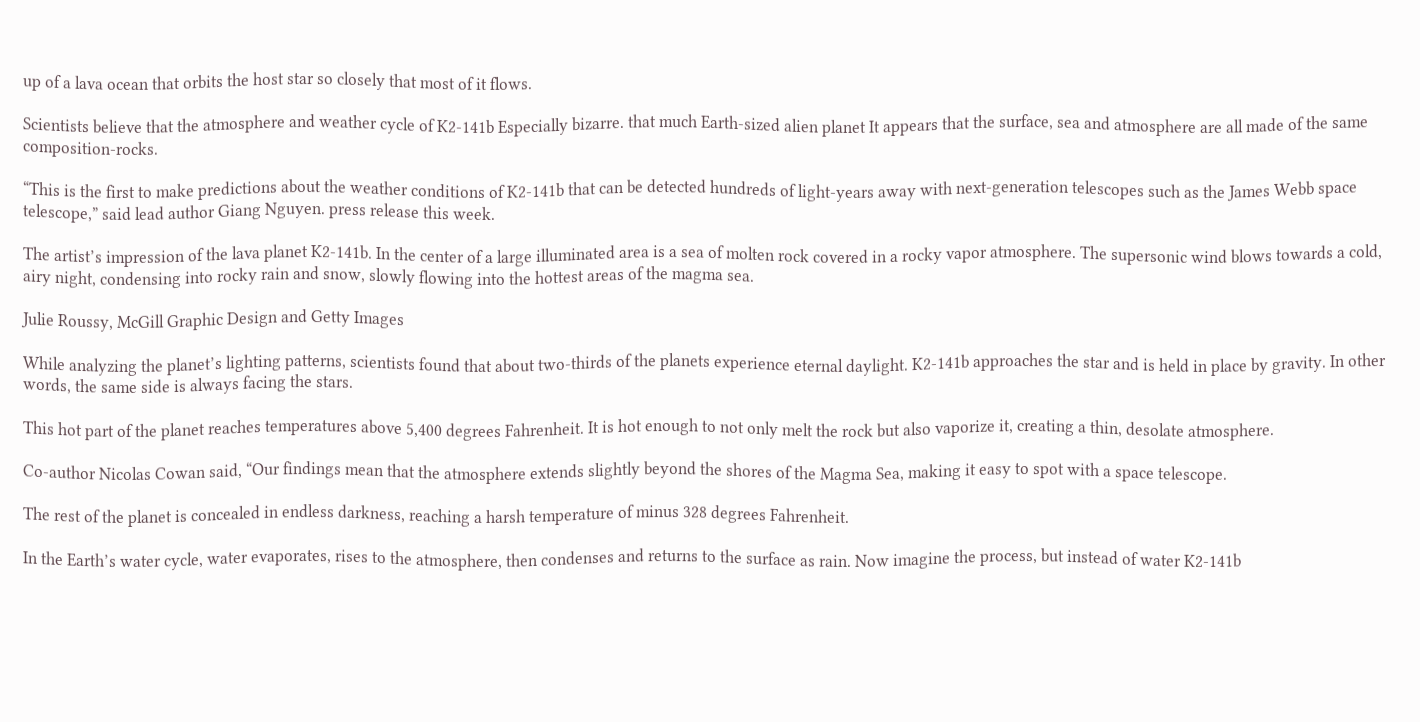up of a lava ocean that orbits the host star so closely that most of it flows.

Scientists believe that the atmosphere and weather cycle of K2-141b Especially bizarre. that much Earth-sized alien planet It appears that the surface, sea and atmosphere are all made of the same composition-rocks.

“This is the first to make predictions about the weather conditions of K2-141b that can be detected hundreds of light-years away with next-generation telescopes such as the James Webb space telescope,” said lead author Giang Nguyen. press release this week.

The artist’s impression of the lava planet K2-141b. In the center of a large illuminated area is a sea of molten rock covered in a rocky vapor atmosphere. The supersonic wind blows towards a cold, airy night, condensing into rocky rain and snow, slowly flowing into the hottest areas of the magma sea.

Julie Roussy, McGill Graphic Design and Getty Images

While analyzing the planet’s lighting patterns, scientists found that about two-thirds of the planets experience eternal daylight. K2-141b approaches the star and is held in place by gravity. In other words, the same side is always facing the stars.

This hot part of the planet reaches temperatures above 5,400 degrees Fahrenheit. It is hot enough to not only melt the rock but also vaporize it, creating a thin, desolate atmosphere.

Co-author Nicolas Cowan said, “Our findings mean that the atmosphere extends slightly beyond the shores of the Magma Sea, making it easy to spot with a space telescope.

The rest of the planet is concealed in endless darkness, reaching a harsh temperature of minus 328 degrees Fahrenheit.

In the Earth’s water cycle, water evaporates, rises to the atmosphere, then condenses and returns to the surface as rain. Now imagine the process, but instead of water K2-141b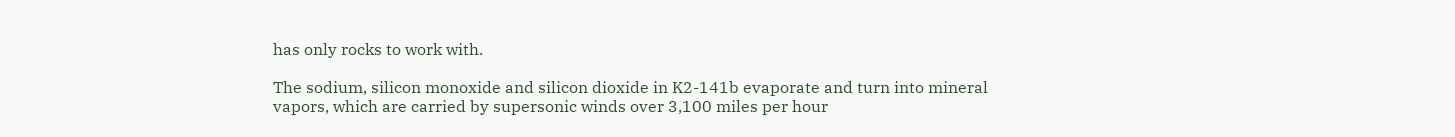has only rocks to work with.

The sodium, silicon monoxide and silicon dioxide in K2-141b evaporate and turn into mineral vapors, which are carried by supersonic winds over 3,100 miles per hour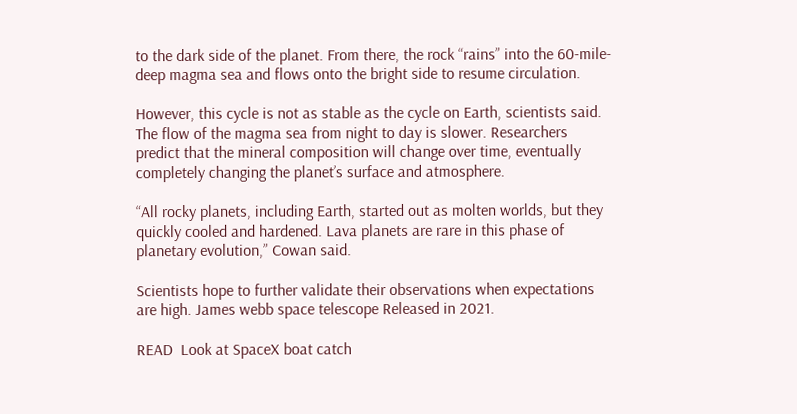to the dark side of the planet. From there, the rock “rains” into the 60-mile-deep magma sea and flows onto the bright side to resume circulation.

However, this cycle is not as stable as the cycle on Earth, scientists said. The flow of the magma sea from night to day is slower. Researchers predict that the mineral composition will change over time, eventually completely changing the planet’s surface and atmosphere.

“All rocky planets, including Earth, started out as molten worlds, but they quickly cooled and hardened. Lava planets are rare in this phase of planetary evolution,” Cowan said.

Scientists hope to further validate their observations when expectations are high. James webb space telescope Released in 2021.

READ  Look at SpaceX boat catch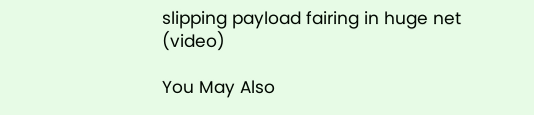slipping payload fairing in huge net (video)

You May Also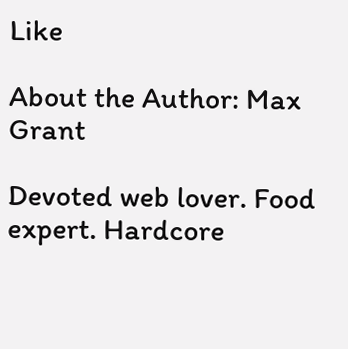Like

About the Author: Max Grant

Devoted web lover. Food expert. Hardcore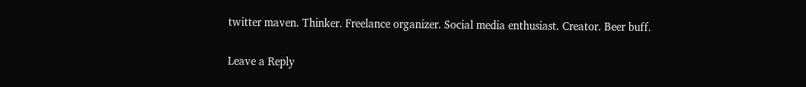twitter maven. Thinker. Freelance organizer. Social media enthusiast. Creator. Beer buff.

Leave a Reply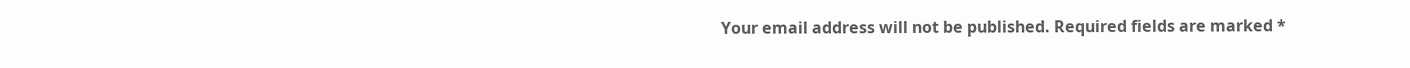Your email address will not be published. Required fields are marked *